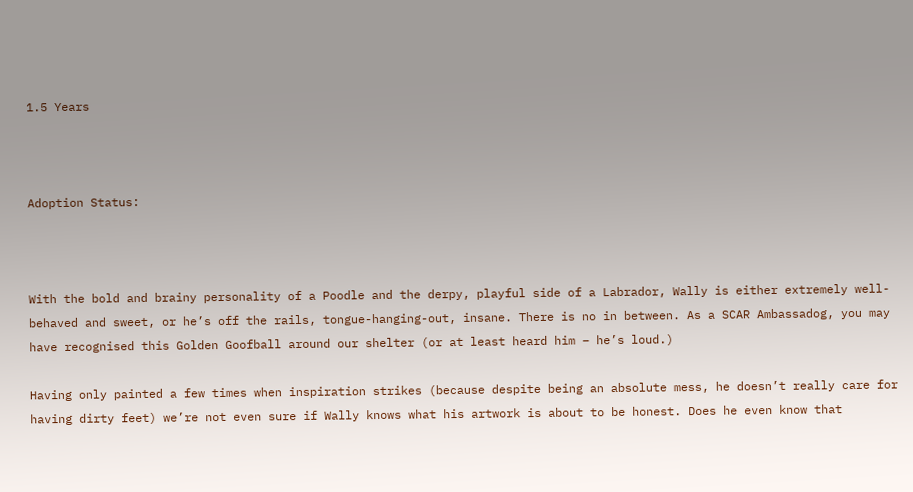1.5 Years



Adoption Status:



With the bold and brainy personality of a Poodle and the derpy, playful side of a Labrador, Wally is either extremely well-behaved and sweet, or he’s off the rails, tongue-hanging-out, insane. There is no in between. As a SCAR Ambassadog, you may have recognised this Golden Goofball around our shelter (or at least heard him – he’s loud.)

Having only painted a few times when inspiration strikes (because despite being an absolute mess, he doesn’t really care for having dirty feet) we’re not even sure if Wally knows what his artwork is about to be honest. Does he even know that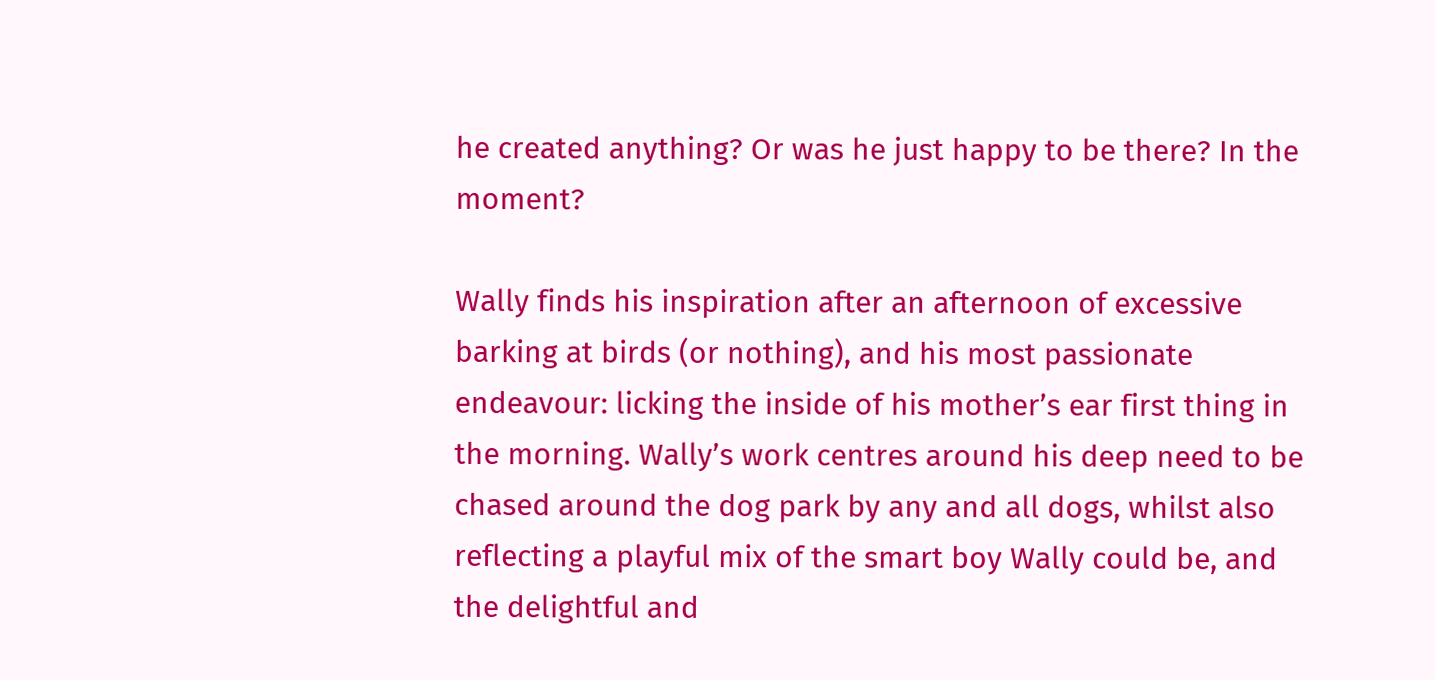he created anything? Or was he just happy to be there? In the moment?

Wally finds his inspiration after an afternoon of excessive barking at birds (or nothing), and his most passionate endeavour: licking the inside of his mother’s ear first thing in the morning. Wally’s work centres around his deep need to be chased around the dog park by any and all dogs, whilst also reflecting a playful mix of the smart boy Wally could be, and the delightful and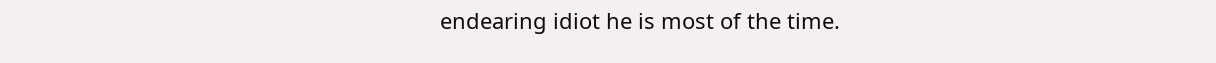endearing idiot he is most of the time.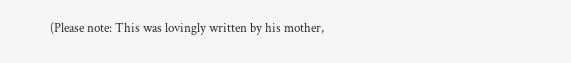(Please note: This was lovingly written by his mother,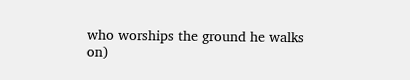who worships the ground he walks on)